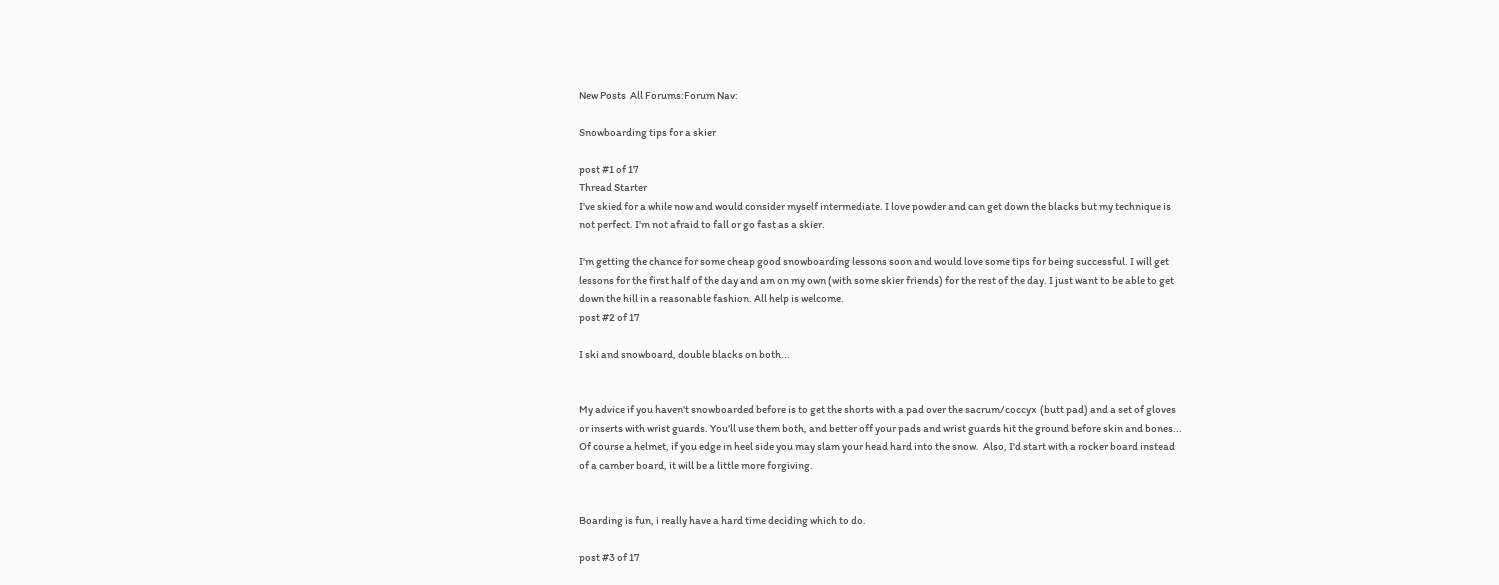New Posts  All Forums:Forum Nav:

Snowboarding tips for a skier

post #1 of 17
Thread Starter
I've skied for a while now and would consider myself intermediate. I love powder and can get down the blacks but my technique is not perfect. I'm not afraid to fall or go fast as a skier.

I'm getting the chance for some cheap good snowboarding lessons soon and would love some tips for being successful. I will get lessons for the first half of the day and am on my own (with some skier friends) for the rest of the day. I just want to be able to get down the hill in a reasonable fashion. All help is welcome.
post #2 of 17

I ski and snowboard, double blacks on both...


My advice if you haven't snowboarded before is to get the shorts with a pad over the sacrum/coccyx  (butt pad) and a set of gloves or inserts with wrist guards. You'll use them both, and better off your pads and wrist guards hit the ground before skin and bones... Of course a helmet, if you edge in heel side you may slam your head hard into the snow.  Also, I'd start with a rocker board instead of a camber board, it will be a little more forgiving.


Boarding is fun, i really have a hard time deciding which to do.

post #3 of 17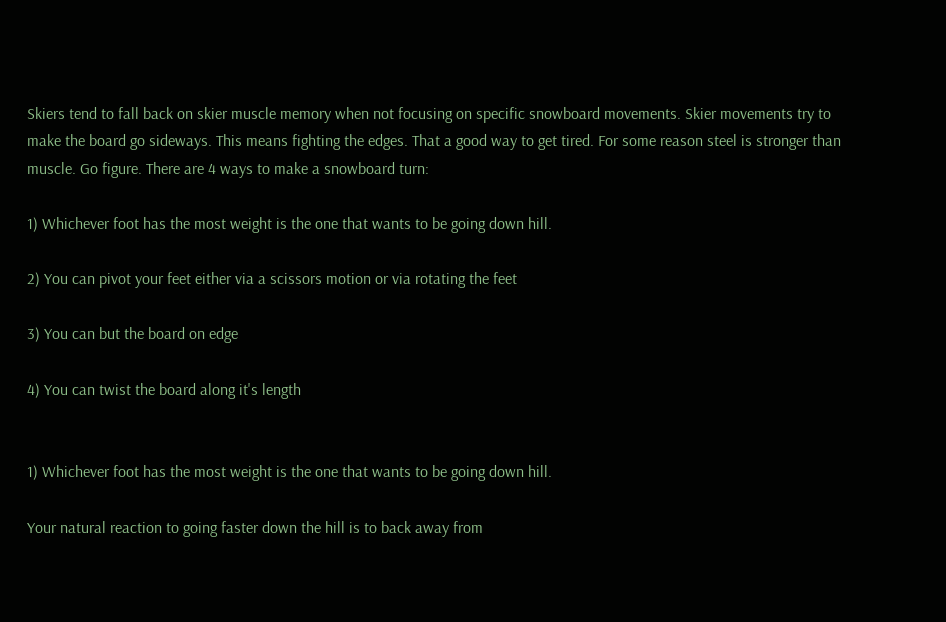Skiers tend to fall back on skier muscle memory when not focusing on specific snowboard movements. Skier movements try to make the board go sideways. This means fighting the edges. That a good way to get tired. For some reason steel is stronger than muscle. Go figure. There are 4 ways to make a snowboard turn:

1) Whichever foot has the most weight is the one that wants to be going down hill.

2) You can pivot your feet either via a scissors motion or via rotating the feet

3) You can but the board on edge

4) You can twist the board along it's length


1) Whichever foot has the most weight is the one that wants to be going down hill.

Your natural reaction to going faster down the hill is to back away from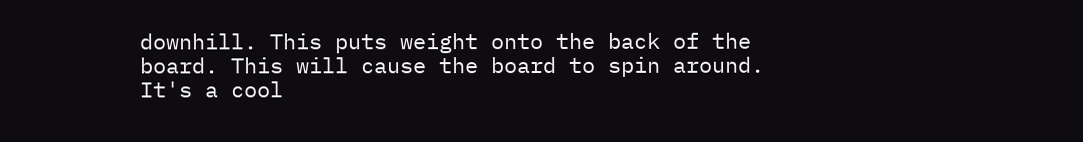downhill. This puts weight onto the back of the board. This will cause the board to spin around. It's a cool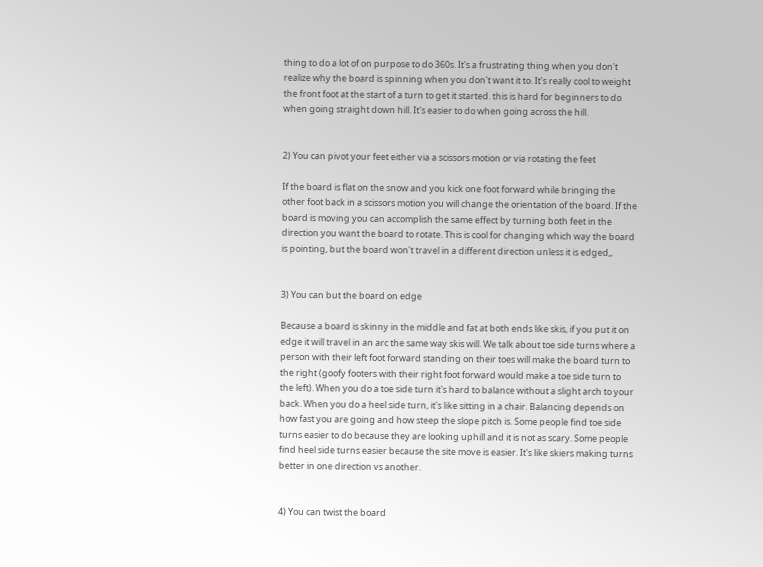thing to do a lot of on purpose to do 360s. It's a frustrating thing when you don't realize why the board is spinning when you don't want it to. It's really cool to weight the front foot at the start of a turn to get it started. this is hard for beginners to do when going straight down hill. It's easier to do when going across the hill.


2) You can pivot your feet either via a scissors motion or via rotating the feet

If the board is flat on the snow and you kick one foot forward while bringing the other foot back in a scissors motion you will change the orientation of the board. If the board is moving you can accomplish the same effect by turning both feet in the direction you want the board to rotate. This is cool for changing which way the board is pointing, but the board won't travel in a different direction unless it is edged,,


3) You can but the board on edge

Because a board is skinny in the middle and fat at both ends like skis, if you put it on edge it will travel in an arc the same way skis will. We talk about toe side turns where a person with their left foot forward standing on their toes will make the board turn to the right (goofy footers with their right foot forward would make a toe side turn to the left). When you do a toe side turn it's hard to balance without a slight arch to your back. When you do a heel side turn, it's like sitting in a chair. Balancing depends on how fast you are going and how steep the slope pitch is. Some people find toe side turns easier to do because they are looking uphill and it is not as scary. Some people find heel side turns easier because the site move is easier. It's like skiers making turns better in one direction vs another.


4) You can twist the board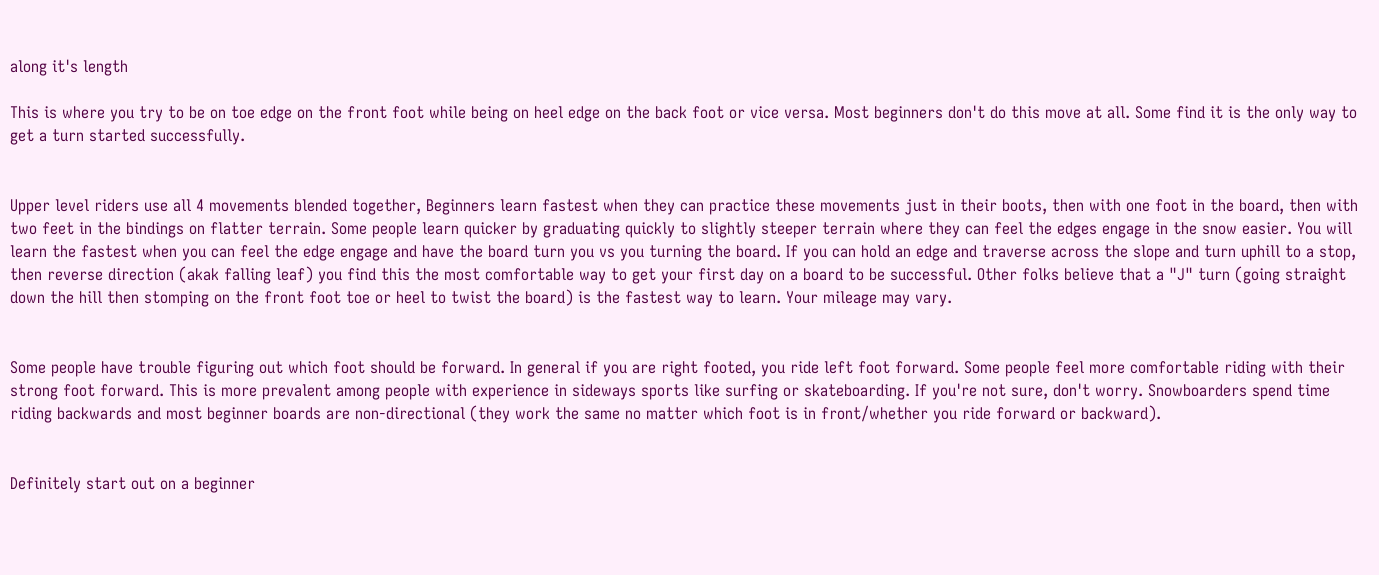along it's length

This is where you try to be on toe edge on the front foot while being on heel edge on the back foot or vice versa. Most beginners don't do this move at all. Some find it is the only way to get a turn started successfully.


Upper level riders use all 4 movements blended together, Beginners learn fastest when they can practice these movements just in their boots, then with one foot in the board, then with two feet in the bindings on flatter terrain. Some people learn quicker by graduating quickly to slightly steeper terrain where they can feel the edges engage in the snow easier. You will learn the fastest when you can feel the edge engage and have the board turn you vs you turning the board. If you can hold an edge and traverse across the slope and turn uphill to a stop, then reverse direction (akak falling leaf) you find this the most comfortable way to get your first day on a board to be successful. Other folks believe that a "J" turn (going straight down the hill then stomping on the front foot toe or heel to twist the board) is the fastest way to learn. Your mileage may vary.


Some people have trouble figuring out which foot should be forward. In general if you are right footed, you ride left foot forward. Some people feel more comfortable riding with their strong foot forward. This is more prevalent among people with experience in sideways sports like surfing or skateboarding. If you're not sure, don't worry. Snowboarders spend time riding backwards and most beginner boards are non-directional (they work the same no matter which foot is in front/whether you ride forward or backward).


Definitely start out on a beginner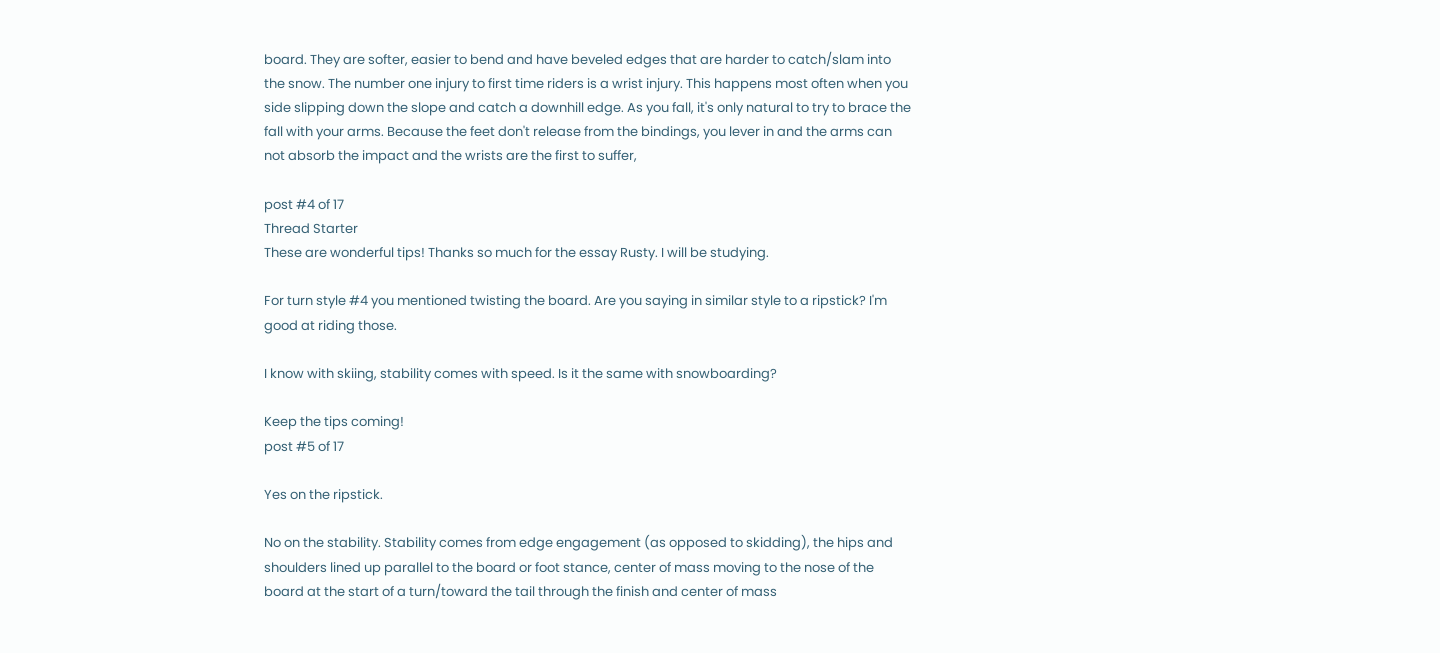board. They are softer, easier to bend and have beveled edges that are harder to catch/slam into the snow. The number one injury to first time riders is a wrist injury. This happens most often when you side slipping down the slope and catch a downhill edge. As you fall, it's only natural to try to brace the fall with your arms. Because the feet don't release from the bindings, you lever in and the arms can not absorb the impact and the wrists are the first to suffer,

post #4 of 17
Thread Starter
These are wonderful tips! Thanks so much for the essay Rusty. I will be studying.

For turn style #4 you mentioned twisting the board. Are you saying in similar style to a ripstick? I'm good at riding those.

I know with skiing, stability comes with speed. Is it the same with snowboarding?

Keep the tips coming!
post #5 of 17

Yes on the ripstick.

No on the stability. Stability comes from edge engagement (as opposed to skidding), the hips and shoulders lined up parallel to the board or foot stance, center of mass moving to the nose of the board at the start of a turn/toward the tail through the finish and center of mass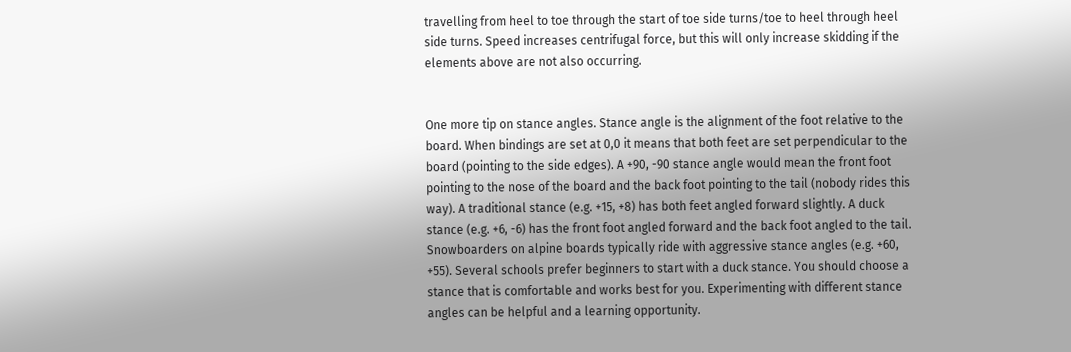travelling from heel to toe through the start of toe side turns/toe to heel through heel side turns. Speed increases centrifugal force, but this will only increase skidding if the elements above are not also occurring.


One more tip on stance angles. Stance angle is the alignment of the foot relative to the board. When bindings are set at 0,0 it means that both feet are set perpendicular to the board (pointing to the side edges). A +90, -90 stance angle would mean the front foot pointing to the nose of the board and the back foot pointing to the tail (nobody rides this way). A traditional stance (e.g. +15, +8) has both feet angled forward slightly. A duck stance (e.g. +6, -6) has the front foot angled forward and the back foot angled to the tail. Snowboarders on alpine boards typically ride with aggressive stance angles (e.g. +60, +55). Several schools prefer beginners to start with a duck stance. You should choose a stance that is comfortable and works best for you. Experimenting with different stance angles can be helpful and a learning opportunity.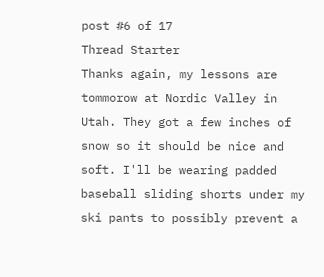post #6 of 17
Thread Starter
Thanks again, my lessons are tommorow at Nordic Valley in Utah. They got a few inches of snow so it should be nice and soft. I'll be wearing padded baseball sliding shorts under my ski pants to possibly prevent a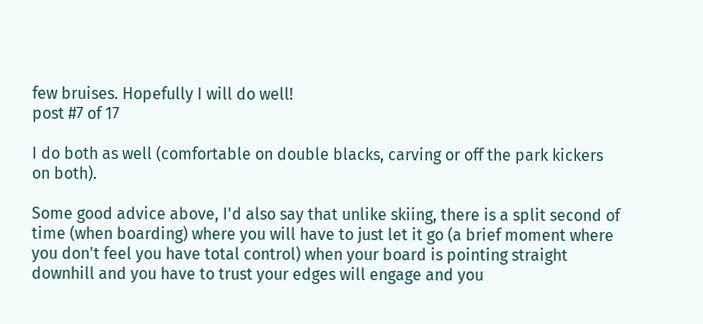few bruises. Hopefully I will do well!
post #7 of 17

I do both as well (comfortable on double blacks, carving or off the park kickers on both).

Some good advice above, I'd also say that unlike skiing, there is a split second of time (when boarding) where you will have to just let it go (a brief moment where you don't feel you have total control) when your board is pointing straight downhill and you have to trust your edges will engage and you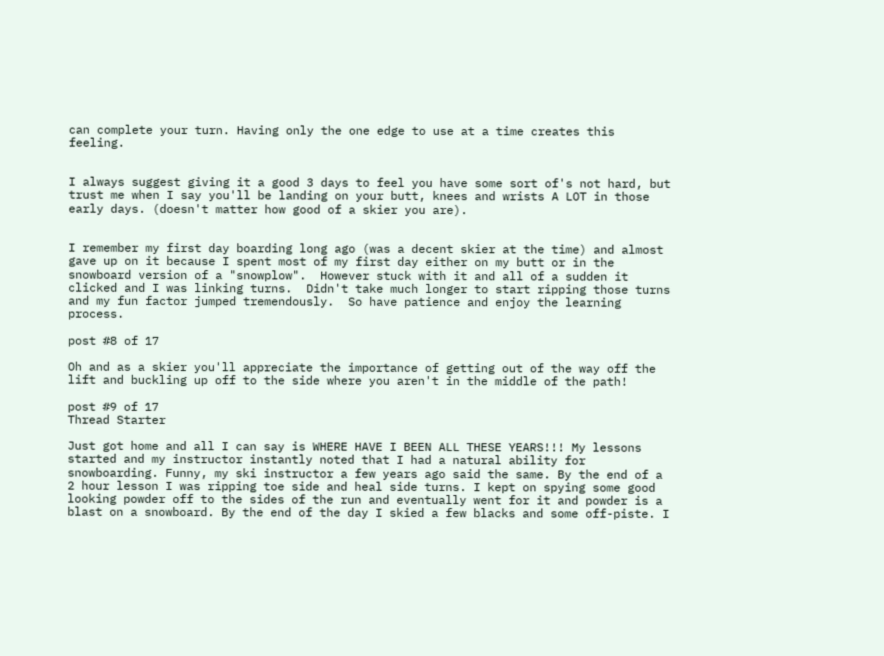can complete your turn. Having only the one edge to use at a time creates this feeling.


I always suggest giving it a good 3 days to feel you have some sort of's not hard, but trust me when I say you'll be landing on your butt, knees and wrists A LOT in those early days. (doesn't matter how good of a skier you are).


I remember my first day boarding long ago (was a decent skier at the time) and almost gave up on it because I spent most of my first day either on my butt or in the snowboard version of a "snowplow".  However stuck with it and all of a sudden it clicked and I was linking turns.  Didn't take much longer to start ripping those turns and my fun factor jumped tremendously.  So have patience and enjoy the learning process.

post #8 of 17

Oh and as a skier you'll appreciate the importance of getting out of the way off the lift and buckling up off to the side where you aren't in the middle of the path!

post #9 of 17
Thread Starter

Just got home and all I can say is WHERE HAVE I BEEN ALL THESE YEARS!!! My lessons started and my instructor instantly noted that I had a natural ability for snowboarding. Funny, my ski instructor a few years ago said the same. By the end of a 2 hour lesson I was ripping toe side and heal side turns. I kept on spying some good looking powder off to the sides of the run and eventually went for it and powder is a blast on a snowboard. By the end of the day I skied a few blacks and some off-piste. I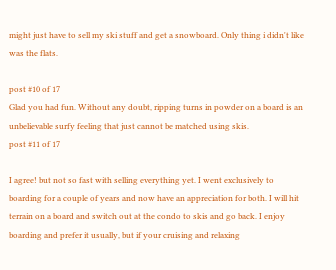might just have to sell my ski stuff and get a snowboard. Only thing i didn't like was the flats.

post #10 of 17
Glad you had fun. Without any doubt, ripping turns in powder on a board is an unbelievable surfy feeling that just cannot be matched using skis.
post #11 of 17

I agree! but not so fast with selling everything yet. I went exclusively to boarding for a couple of years and now have an appreciation for both. I will hit terrain on a board and switch out at the condo to skis and go back. I enjoy boarding and prefer it usually, but if your cruising and relaxing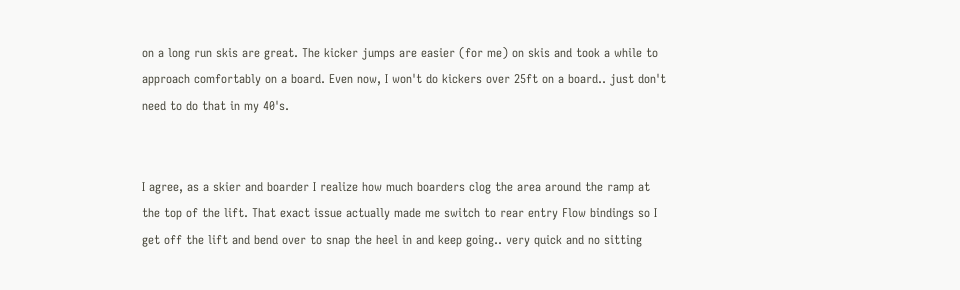on a long run skis are great. The kicker jumps are easier (for me) on skis and took a while to approach comfortably on a board. Even now, I won't do kickers over 25ft on a board.. just don't need to do that in my 40's.


I agree, as a skier and boarder I realize how much boarders clog the area around the ramp at the top of the lift. That exact issue actually made me switch to rear entry Flow bindings so I get off the lift and bend over to snap the heel in and keep going.. very quick and no sitting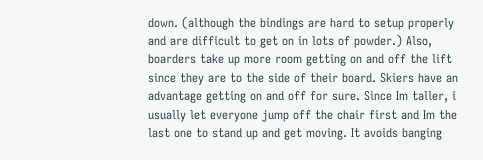down. (although the bindings are hard to setup properly and are difficult to get on in lots of powder.) Also, boarders take up more room getting on and off the lift since they are to the side of their board. Skiers have an advantage getting on and off for sure. Since Im taller, i usually let everyone jump off the chair first and Im the last one to stand up and get moving. It avoids banging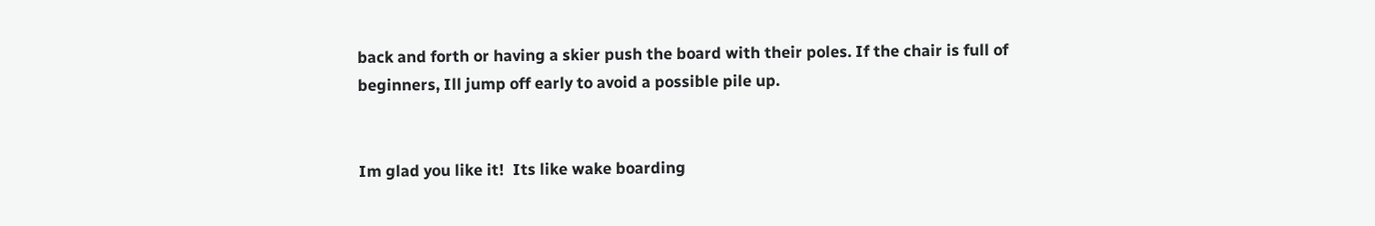back and forth or having a skier push the board with their poles. If the chair is full of beginners, Ill jump off early to avoid a possible pile up.


Im glad you like it!  Its like wake boarding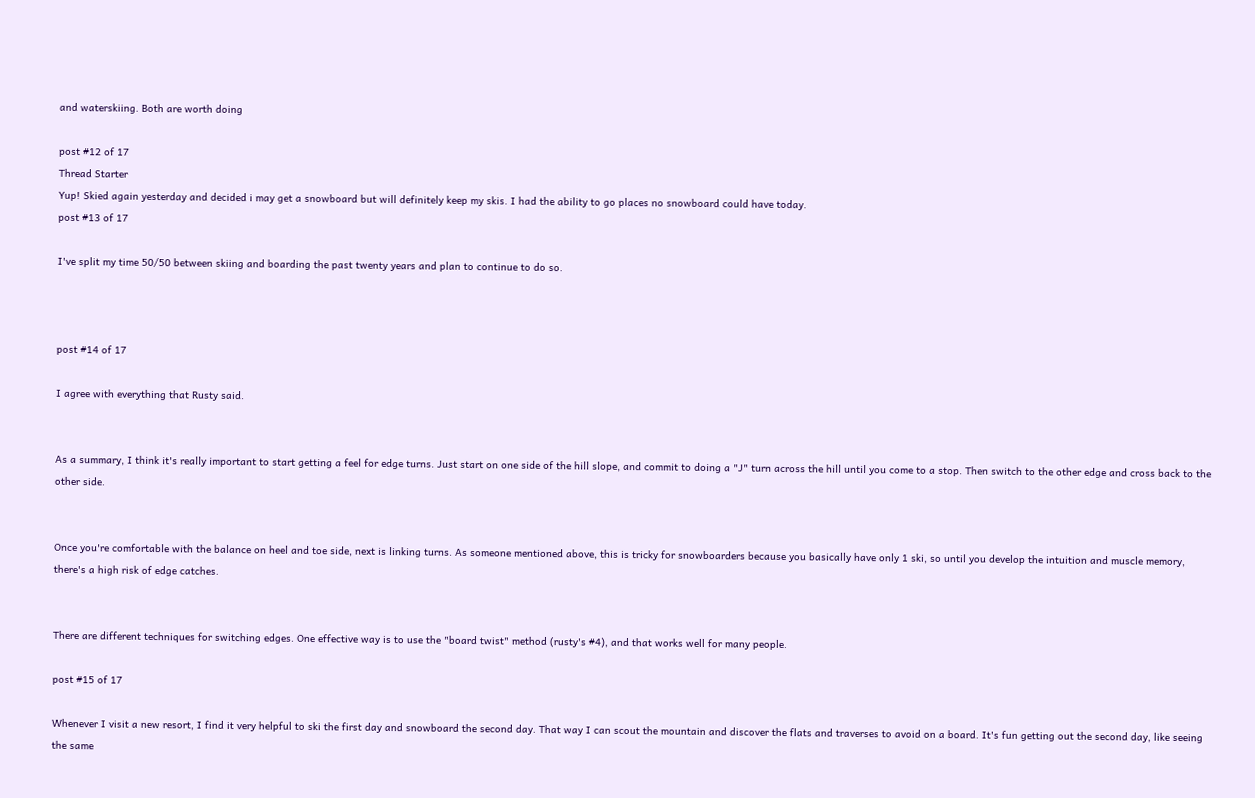and waterskiing. Both are worth doing

post #12 of 17
Thread Starter
Yup! Skied again yesterday and decided i may get a snowboard but will definitely keep my skis. I had the ability to go places no snowboard could have today.
post #13 of 17

I've split my time 50/50 between skiing and boarding the past twenty years and plan to continue to do so.



post #14 of 17

I agree with everything that Rusty said.


As a summary, I think it's really important to start getting a feel for edge turns. Just start on one side of the hill slope, and commit to doing a "J" turn across the hill until you come to a stop. Then switch to the other edge and cross back to the other side.


Once you're comfortable with the balance on heel and toe side, next is linking turns. As someone mentioned above, this is tricky for snowboarders because you basically have only 1 ski, so until you develop the intuition and muscle memory, there's a high risk of edge catches.


There are different techniques for switching edges. One effective way is to use the "board twist" method (rusty's #4), and that works well for many people.

post #15 of 17

Whenever I visit a new resort, I find it very helpful to ski the first day and snowboard the second day. That way I can scout the mountain and discover the flats and traverses to avoid on a board. It's fun getting out the second day, like seeing the same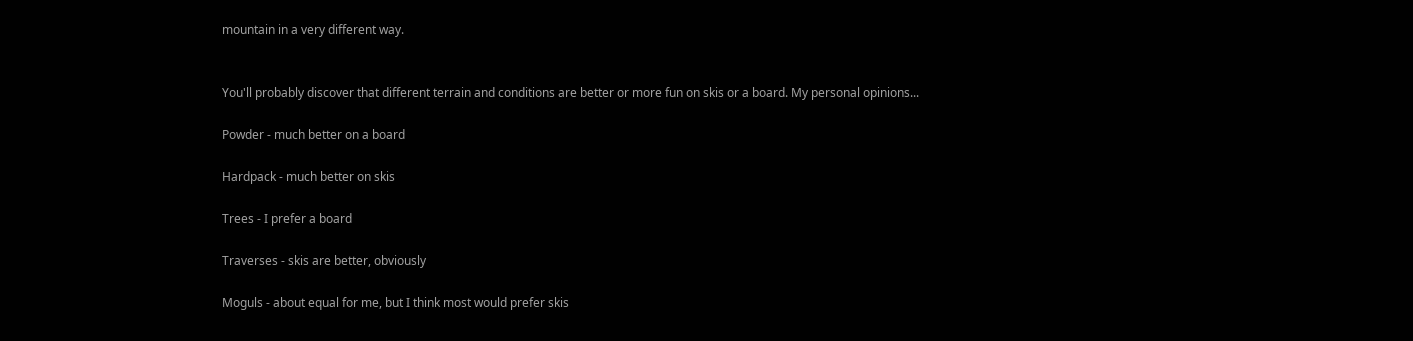mountain in a very different way.


You'll probably discover that different terrain and conditions are better or more fun on skis or a board. My personal opinions...

Powder - much better on a board

Hardpack - much better on skis

Trees - I prefer a board

Traverses - skis are better, obviously

Moguls - about equal for me, but I think most would prefer skis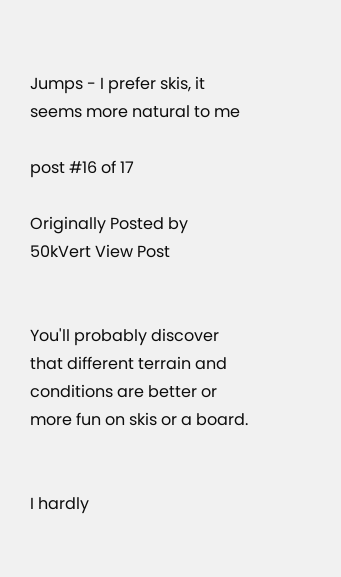Jumps - I prefer skis, it seems more natural to me

post #16 of 17

Originally Posted by 50kVert View Post


You'll probably discover that different terrain and conditions are better or more fun on skis or a board.


I hardly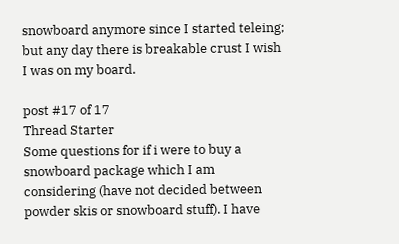snowboard anymore since I started teleing; but any day there is breakable crust I wish I was on my board.

post #17 of 17
Thread Starter
Some questions for if i were to buy a snowboard package which I am considering (have not decided between powder skis or snowboard stuff). I have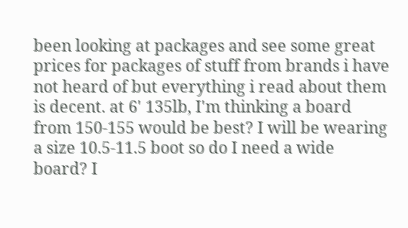been looking at packages and see some great prices for packages of stuff from brands i have not heard of but everything i read about them is decent. at 6' 135lb, I'm thinking a board from 150-155 would be best? I will be wearing a size 10.5-11.5 boot so do I need a wide board? I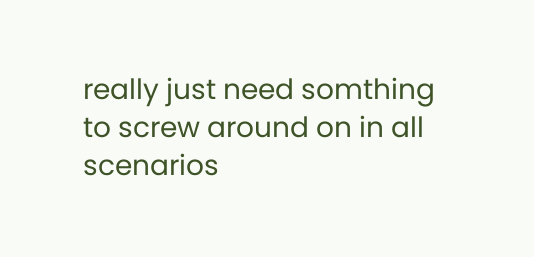really just need somthing to screw around on in all scenarios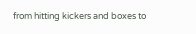from hitting kickers and boxes to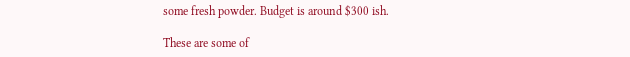some fresh powder. Budget is around $300 ish.

These are some of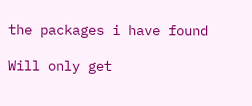the packages i have found

Will only get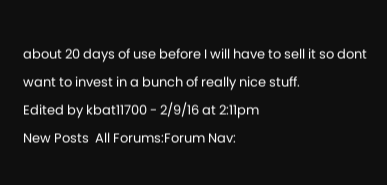about 20 days of use before I will have to sell it so dont want to invest in a bunch of really nice stuff.
Edited by kbat11700 - 2/9/16 at 2:11pm
New Posts  All Forums:Forum Nav: